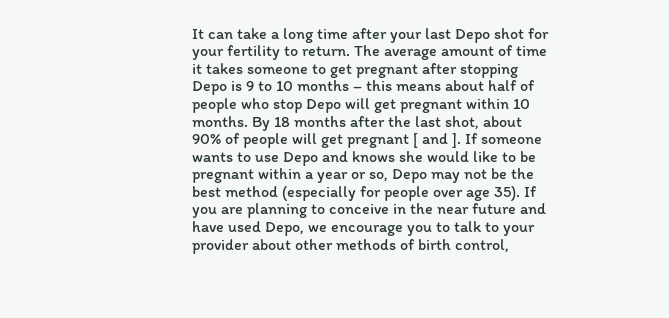It can take a long time after your last Depo shot for your fertility to return. The average amount of time it takes someone to get pregnant after stopping Depo is 9 to 10 months – this means about half of people who stop Depo will get pregnant within 10 months. By 18 months after the last shot, about 90% of people will get pregnant [ and ]. If someone wants to use Depo and knows she would like to be pregnant within a year or so, Depo may not be the best method (especially for people over age 35). If you are planning to conceive in the near future and have used Depo, we encourage you to talk to your provider about other methods of birth control,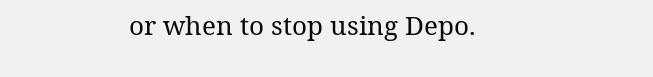or when to stop using Depo.